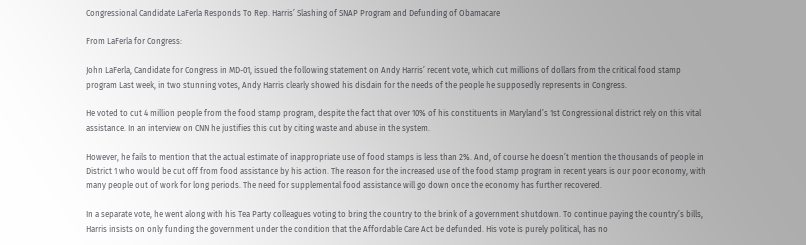Congressional Candidate LaFerla Responds To Rep. Harris’ Slashing of SNAP Program and Defunding of Obamacare

From LaFerla for Congress:

John LaFerla, Candidate for Congress in MD-01, issued the following statement on Andy Harris’ recent vote, which cut millions of dollars from the critical food stamp program Last week, in two stunning votes, Andy Harris clearly showed his disdain for the needs of the people he supposedly represents in Congress.

He voted to cut 4 million people from the food stamp program, despite the fact that over 10% of his constituents in Maryland’s 1st Congressional district rely on this vital assistance. In an interview on CNN he justifies this cut by citing waste and abuse in the system.

However, he fails to mention that the actual estimate of inappropriate use of food stamps is less than 2%. And, of course he doesn’t mention the thousands of people in District 1 who would be cut off from food assistance by his action. The reason for the increased use of the food stamp program in recent years is our poor economy, with many people out of work for long periods. The need for supplemental food assistance will go down once the economy has further recovered.

In a separate vote, he went along with his Tea Party colleagues voting to bring the country to the brink of a government shutdown. To continue paying the country’s bills, Harris insists on only funding the government under the condition that the Affordable Care Act be defunded. His vote is purely political, has no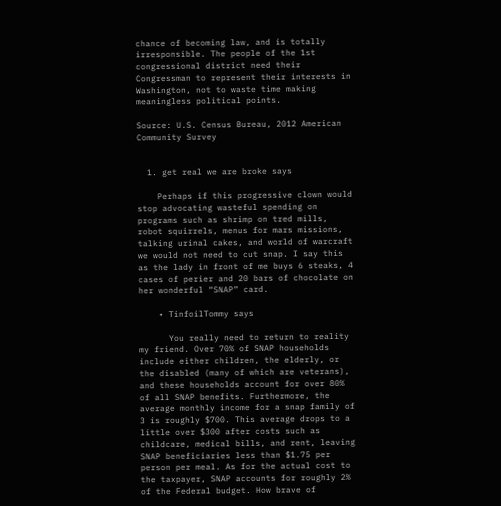chance of becoming law, and is totally irresponsible. The people of the 1st congressional district need their Congressman to represent their interests in Washington, not to waste time making meaningless political points.

Source: U.S. Census Bureau, 2012 American Community Survey


  1. get real we are broke says

    Perhaps if this progressive clown would stop advocating wasteful spending on programs such as shrimp on tred mills, robot squirrels, menus for mars missions, talking urinal cakes, and world of warcraft we would not need to cut snap. I say this as the lady in front of me buys 6 steaks, 4 cases of perier and 20 bars of chocolate on her wonderful “SNAP” card.

    • TinfoilTommy says

      You really need to return to reality my friend. Over 70% of SNAP households include either children, the elderly, or the disabled (many of which are veterans), and these households account for over 80% of all SNAP benefits. Furthermore, the average monthly income for a snap family of 3 is roughly $700. This average drops to a little over $300 after costs such as childcare, medical bills, and rent, leaving SNAP beneficiaries less than $1.75 per person per meal. As for the actual cost to the taxpayer, SNAP accounts for roughly 2% of the Federal budget. How brave of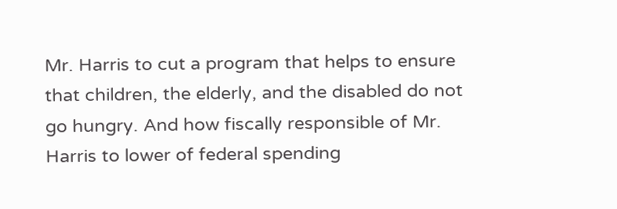Mr. Harris to cut a program that helps to ensure that children, the elderly, and the disabled do not go hungry. And how fiscally responsible of Mr. Harris to lower of federal spending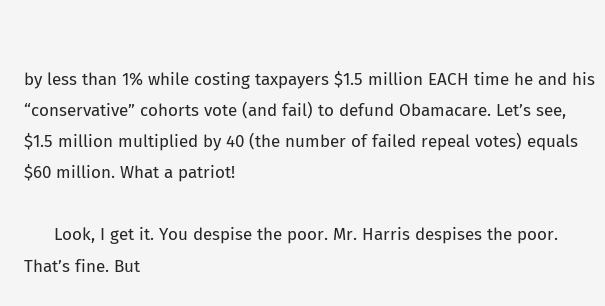by less than 1% while costing taxpayers $1.5 million EACH time he and his “conservative” cohorts vote (and fail) to defund Obamacare. Let’s see, $1.5 million multiplied by 40 (the number of failed repeal votes) equals $60 million. What a patriot!

      Look, I get it. You despise the poor. Mr. Harris despises the poor. That’s fine. But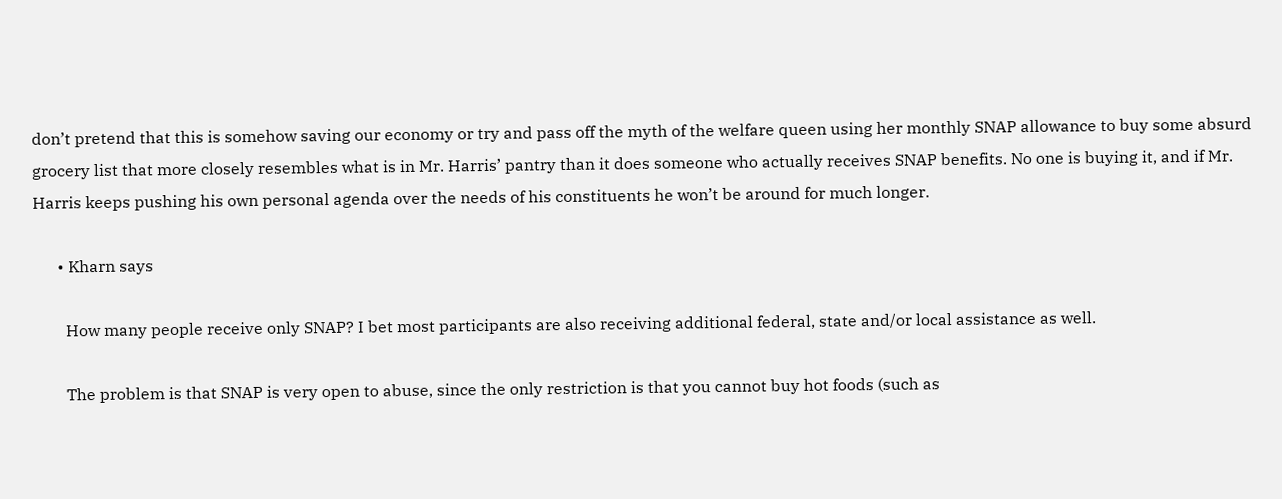don’t pretend that this is somehow saving our economy or try and pass off the myth of the welfare queen using her monthly SNAP allowance to buy some absurd grocery list that more closely resembles what is in Mr. Harris’ pantry than it does someone who actually receives SNAP benefits. No one is buying it, and if Mr. Harris keeps pushing his own personal agenda over the needs of his constituents he won’t be around for much longer.

      • Kharn says

        How many people receive only SNAP? I bet most participants are also receiving additional federal, state and/or local assistance as well.

        The problem is that SNAP is very open to abuse, since the only restriction is that you cannot buy hot foods (such as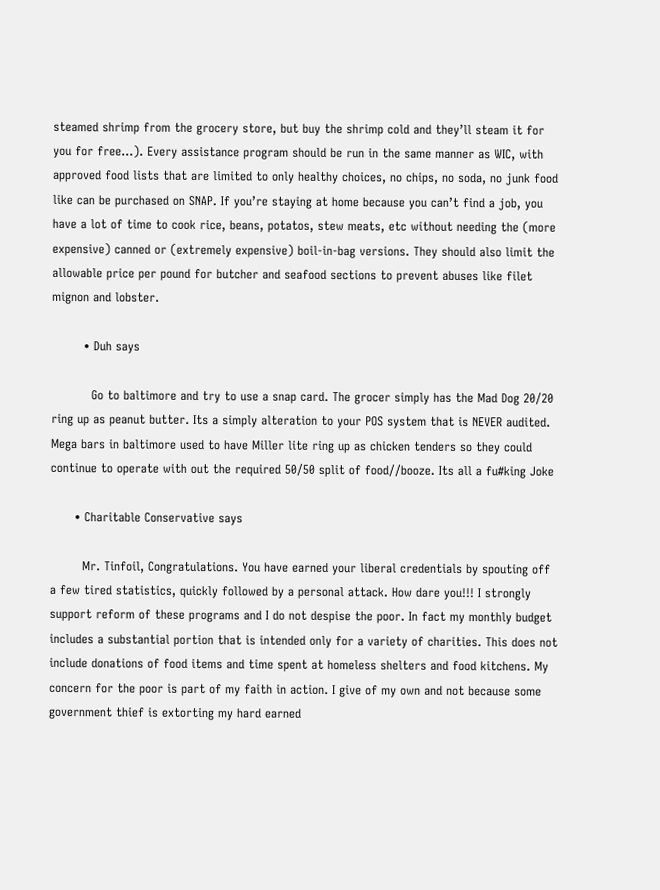steamed shrimp from the grocery store, but buy the shrimp cold and they’ll steam it for you for free…). Every assistance program should be run in the same manner as WIC, with approved food lists that are limited to only healthy choices, no chips, no soda, no junk food like can be purchased on SNAP. If you’re staying at home because you can’t find a job, you have a lot of time to cook rice, beans, potatos, stew meats, etc without needing the (more expensive) canned or (extremely expensive) boil-in-bag versions. They should also limit the allowable price per pound for butcher and seafood sections to prevent abuses like filet mignon and lobster.

        • Duh says

          Go to baltimore and try to use a snap card. The grocer simply has the Mad Dog 20/20 ring up as peanut butter. Its a simply alteration to your POS system that is NEVER audited. Mega bars in baltimore used to have Miller lite ring up as chicken tenders so they could continue to operate with out the required 50/50 split of food//booze. Its all a fu#king Joke

      • Charitable Conservative says

        Mr. Tinfoil, Congratulations. You have earned your liberal credentials by spouting off a few tired statistics, quickly followed by a personal attack. How dare you!!! I strongly support reform of these programs and I do not despise the poor. In fact my monthly budget includes a substantial portion that is intended only for a variety of charities. This does not include donations of food items and time spent at homeless shelters and food kitchens. My concern for the poor is part of my faith in action. I give of my own and not because some government thief is extorting my hard earned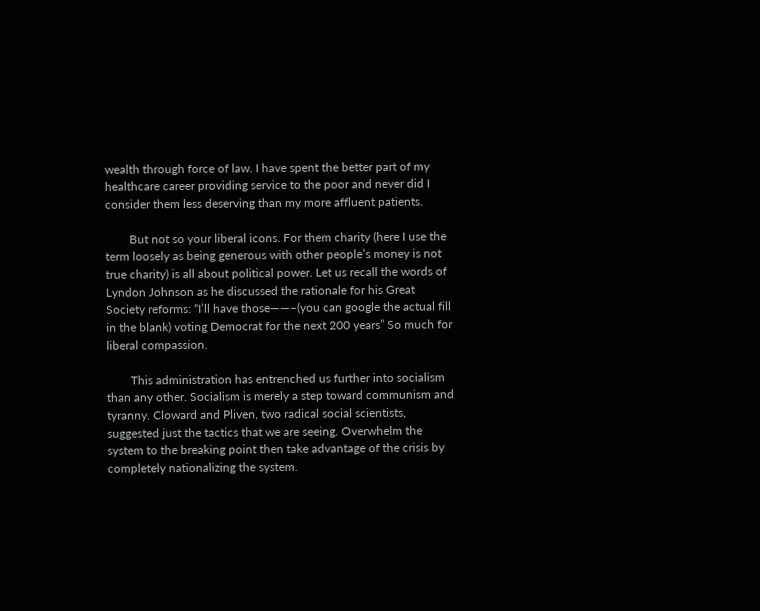wealth through force of law. I have spent the better part of my healthcare career providing service to the poor and never did I consider them less deserving than my more affluent patients.

        But not so your liberal icons. For them charity (here I use the term loosely as being generous with other people’s money is not true charity) is all about political power. Let us recall the words of Lyndon Johnson as he discussed the rationale for his Great Society reforms: “I’ll have those——–(you can google the actual fill in the blank) voting Democrat for the next 200 years” So much for liberal compassion.

        This administration has entrenched us further into socialism than any other. Socialism is merely a step toward communism and tyranny. Cloward and Pliven, two radical social scientists, suggested just the tactics that we are seeing. Overwhelm the system to the breaking point then take advantage of the crisis by completely nationalizing the system.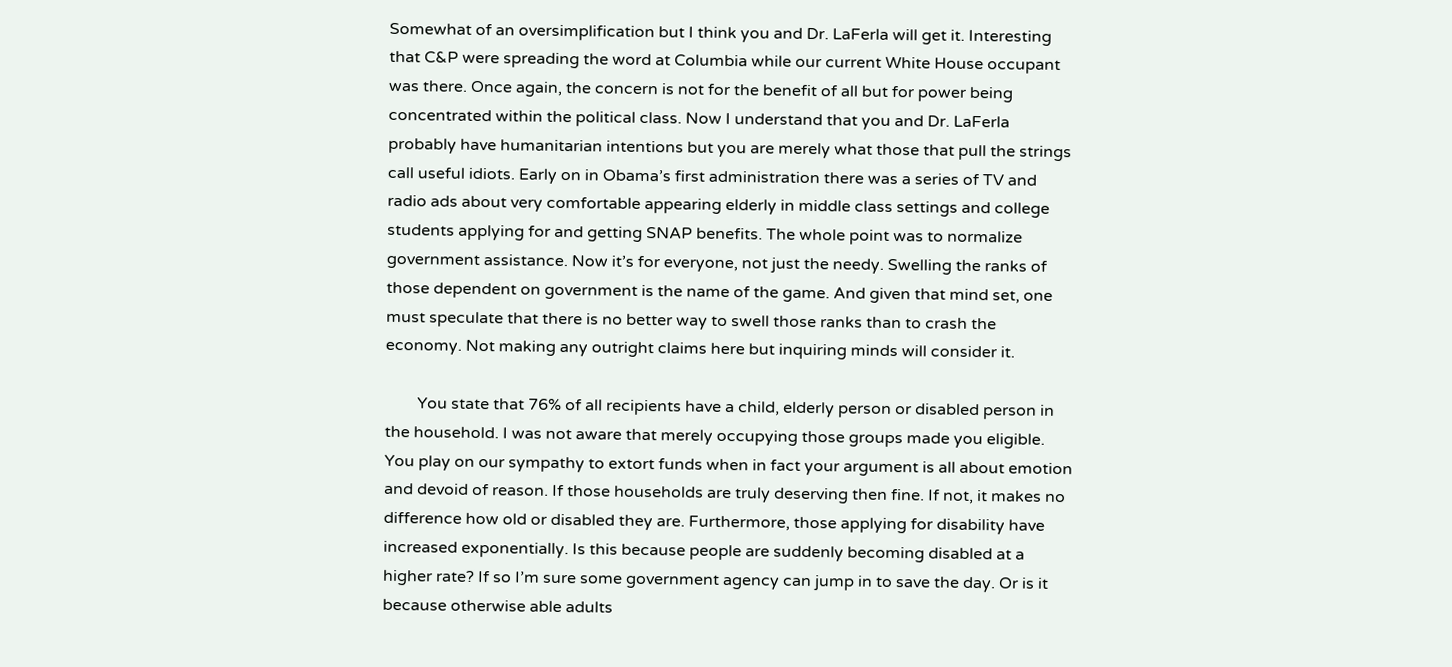Somewhat of an oversimplification but I think you and Dr. LaFerla will get it. Interesting that C&P were spreading the word at Columbia while our current White House occupant was there. Once again, the concern is not for the benefit of all but for power being concentrated within the political class. Now I understand that you and Dr. LaFerla probably have humanitarian intentions but you are merely what those that pull the strings call useful idiots. Early on in Obama’s first administration there was a series of TV and radio ads about very comfortable appearing elderly in middle class settings and college students applying for and getting SNAP benefits. The whole point was to normalize government assistance. Now it’s for everyone, not just the needy. Swelling the ranks of those dependent on government is the name of the game. And given that mind set, one must speculate that there is no better way to swell those ranks than to crash the economy. Not making any outright claims here but inquiring minds will consider it.

        You state that 76% of all recipients have a child, elderly person or disabled person in the household. I was not aware that merely occupying those groups made you eligible. You play on our sympathy to extort funds when in fact your argument is all about emotion and devoid of reason. If those households are truly deserving then fine. If not, it makes no difference how old or disabled they are. Furthermore, those applying for disability have increased exponentially. Is this because people are suddenly becoming disabled at a higher rate? If so I’m sure some government agency can jump in to save the day. Or is it because otherwise able adults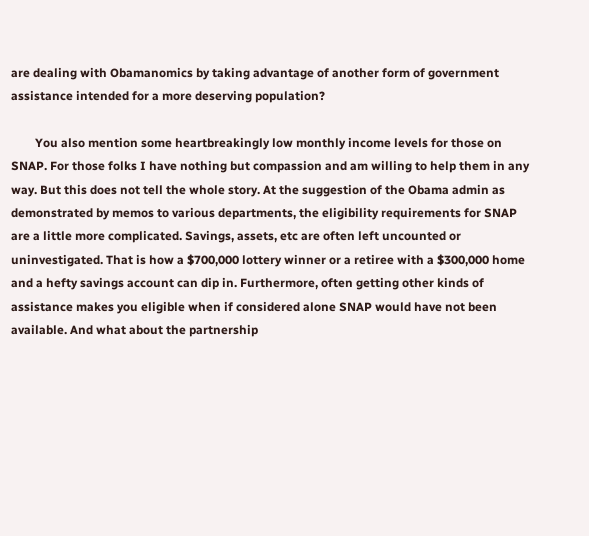are dealing with Obamanomics by taking advantage of another form of government assistance intended for a more deserving population?

        You also mention some heartbreakingly low monthly income levels for those on SNAP. For those folks I have nothing but compassion and am willing to help them in any way. But this does not tell the whole story. At the suggestion of the Obama admin as demonstrated by memos to various departments, the eligibility requirements for SNAP are a little more complicated. Savings, assets, etc are often left uncounted or uninvestigated. That is how a $700,000 lottery winner or a retiree with a $300,000 home and a hefty savings account can dip in. Furthermore, often getting other kinds of assistance makes you eligible when if considered alone SNAP would have not been available. And what about the partnership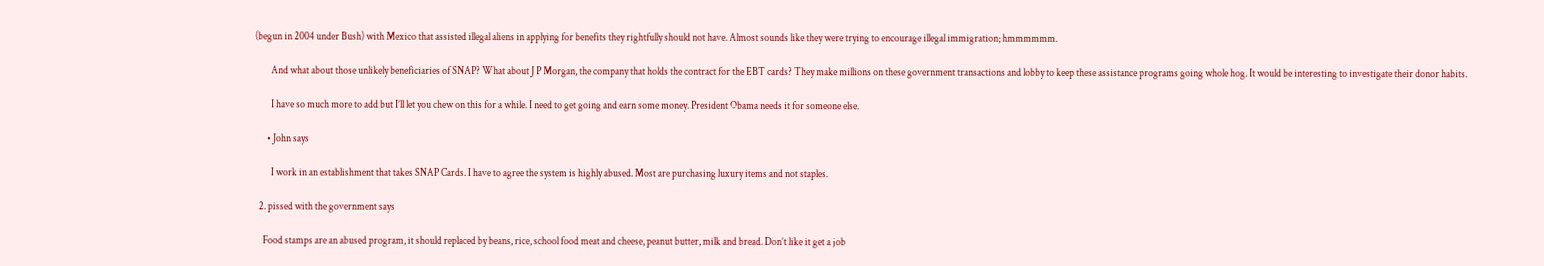(begun in 2004 under Bush) with Mexico that assisted illegal aliens in applying for benefits they rightfully should not have. Almost sounds like they were trying to encourage illegal immigration; hmmmmmm.

        And what about those unlikely beneficiaries of SNAP? What about J P Morgan, the company that holds the contract for the EBT cards? They make millions on these government transactions and lobby to keep these assistance programs going whole hog. It would be interesting to investigate their donor habits.

        I have so much more to add but I’ll let you chew on this for a while. I need to get going and earn some money. President Obama needs it for someone else.

      • John says

        I work in an establishment that takes SNAP Cards. I have to agree the system is highly abused. Most are purchasing luxury items and not staples.

  2. pissed with the government says

    Food stamps are an abused program, it should replaced by beans, rice, school food meat and cheese, peanut butter, milk and bread. Don’t like it get a job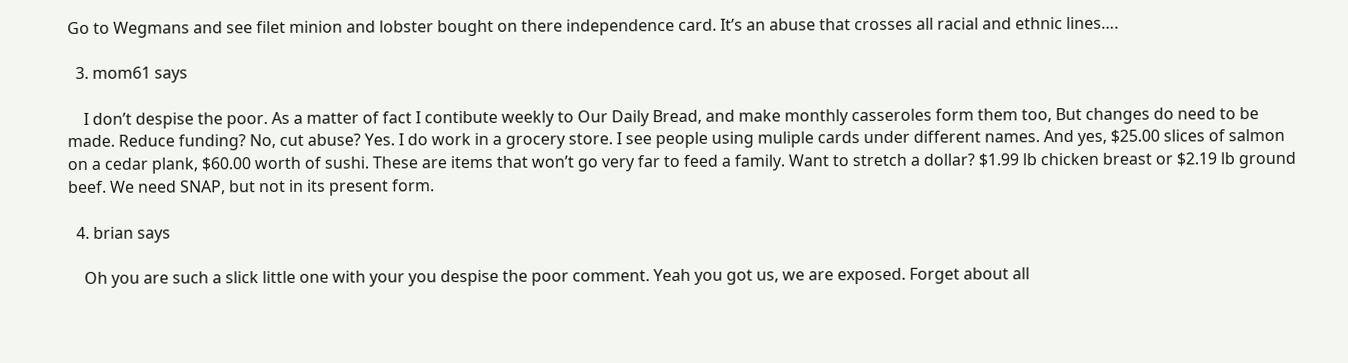Go to Wegmans and see filet minion and lobster bought on there independence card. It’s an abuse that crosses all racial and ethnic lines….

  3. mom61 says

    I don’t despise the poor. As a matter of fact I contibute weekly to Our Daily Bread, and make monthly casseroles form them too, But changes do need to be made. Reduce funding? No, cut abuse? Yes. I do work in a grocery store. I see people using muliple cards under different names. And yes, $25.00 slices of salmon on a cedar plank, $60.00 worth of sushi. These are items that won’t go very far to feed a family. Want to stretch a dollar? $1.99 lb chicken breast or $2.19 lb ground beef. We need SNAP, but not in its present form.

  4. brian says

    Oh you are such a slick little one with your you despise the poor comment. Yeah you got us, we are exposed. Forget about all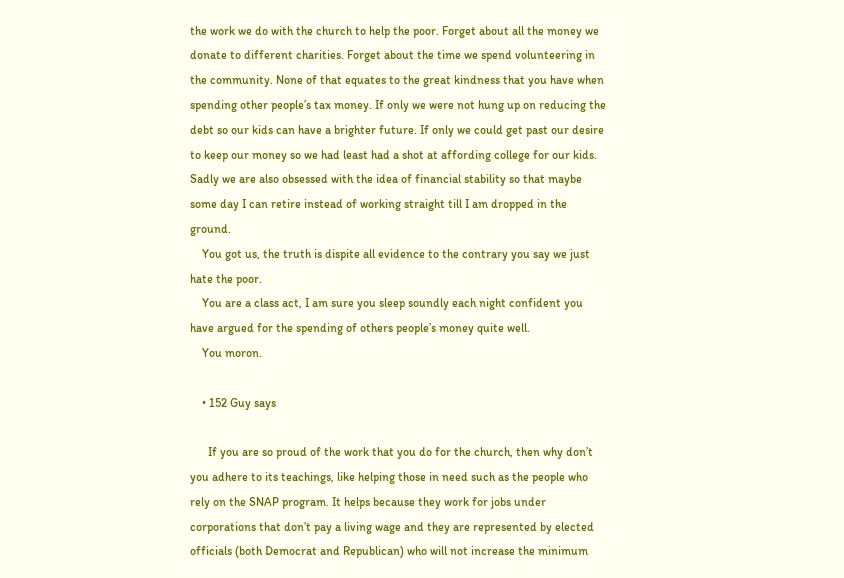the work we do with the church to help the poor. Forget about all the money we donate to different charities. Forget about the time we spend volunteering in the community. None of that equates to the great kindness that you have when spending other people’s tax money. If only we were not hung up on reducing the debt so our kids can have a brighter future. If only we could get past our desire to keep our money so we had least had a shot at affording college for our kids. Sadly we are also obsessed with the idea of financial stability so that maybe some day I can retire instead of working straight till I am dropped in the ground.
    You got us, the truth is dispite all evidence to the contrary you say we just hate the poor.
    You are a class act, I am sure you sleep soundly each night confident you have argued for the spending of others people’s money quite well.
    You moron.

    • 152 Guy says

      If you are so proud of the work that you do for the church, then why don’t you adhere to its teachings, like helping those in need such as the people who rely on the SNAP program. It helps because they work for jobs under corporations that don’t pay a living wage and they are represented by elected officials (both Democrat and Republican) who will not increase the minimum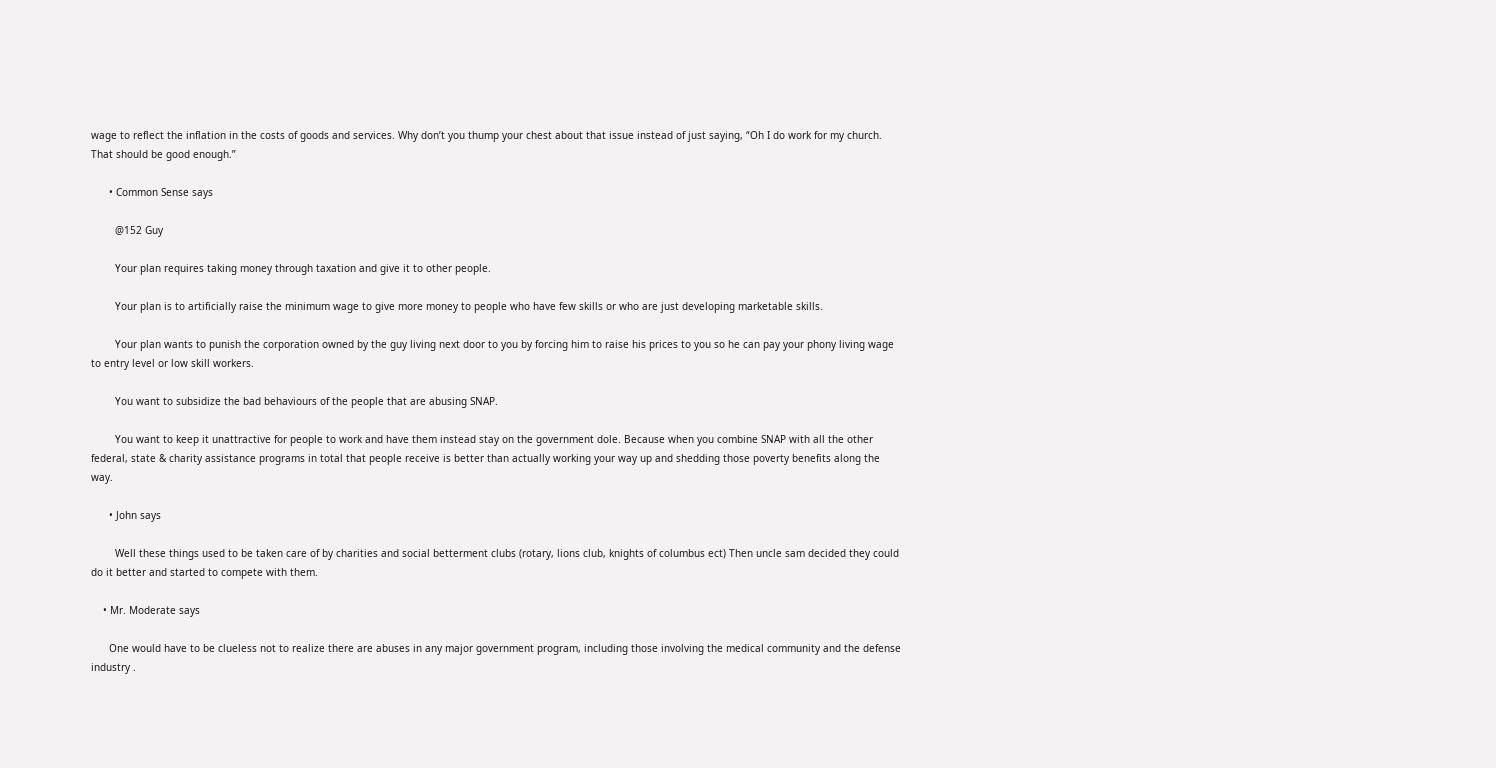wage to reflect the inflation in the costs of goods and services. Why don’t you thump your chest about that issue instead of just saying, “Oh I do work for my church. That should be good enough.”

      • Common Sense says

        @152 Guy

        Your plan requires taking money through taxation and give it to other people.

        Your plan is to artificially raise the minimum wage to give more money to people who have few skills or who are just developing marketable skills.

        Your plan wants to punish the corporation owned by the guy living next door to you by forcing him to raise his prices to you so he can pay your phony living wage to entry level or low skill workers.

        You want to subsidize the bad behaviours of the people that are abusing SNAP.

        You want to keep it unattractive for people to work and have them instead stay on the government dole. Because when you combine SNAP with all the other federal, state & charity assistance programs in total that people receive is better than actually working your way up and shedding those poverty benefits along the way.

      • John says

        Well these things used to be taken care of by charities and social betterment clubs (rotary, lions club, knights of columbus ect) Then uncle sam decided they could do it better and started to compete with them.

    • Mr. Moderate says

      One would have to be clueless not to realize there are abuses in any major government program, including those involving the medical community and the defense industry .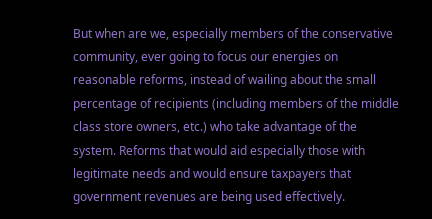But when are we, especially members of the conservative community, ever going to focus our energies on reasonable reforms, instead of wailing about the small percentage of recipients (including members of the middle class store owners, etc.) who take advantage of the system. Reforms that would aid especially those with legitimate needs and would ensure taxpayers that government revenues are being used effectively.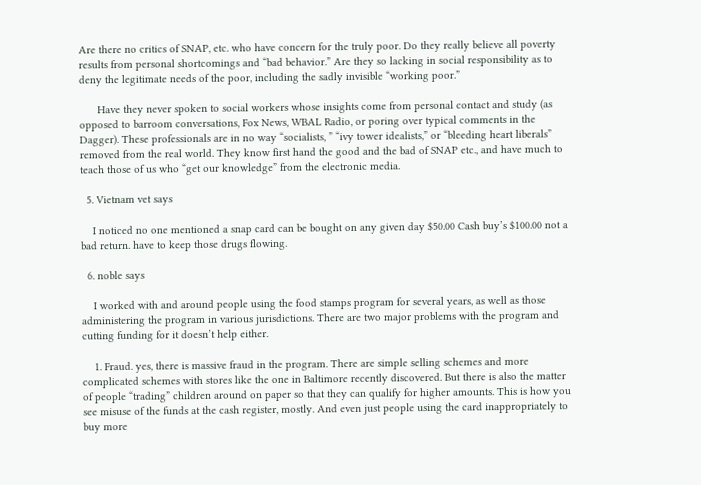Are there no critics of SNAP, etc. who have concern for the truly poor. Do they really believe all poverty results from personal shortcomings and “bad behavior.” Are they so lacking in social responsibility as to deny the legitimate needs of the poor, including the sadly invisible “working poor.”

      Have they never spoken to social workers whose insights come from personal contact and study (as opposed to barroom conversations, Fox News, WBAL Radio, or poring over typical comments in the Dagger). These professionals are in no way “socialists, ” “ivy tower idealists,” or “bleeding heart liberals” removed from the real world. They know first hand the good and the bad of SNAP etc., and have much to teach those of us who “get our knowledge” from the electronic media.

  5. Vietnam vet says

    I noticed no one mentioned a snap card can be bought on any given day $50.00 Cash buy’s $100.00 not a bad return. have to keep those drugs flowing.

  6. noble says

    I worked with and around people using the food stamps program for several years, as well as those administering the program in various jurisdictions. There are two major problems with the program and cutting funding for it doesn’t help either.

    1. Fraud. yes, there is massive fraud in the program. There are simple selling schemes and more complicated schemes with stores like the one in Baltimore recently discovered. But there is also the matter of people “trading” children around on paper so that they can qualify for higher amounts. This is how you see misuse of the funds at the cash register, mostly. And even just people using the card inappropriately to buy more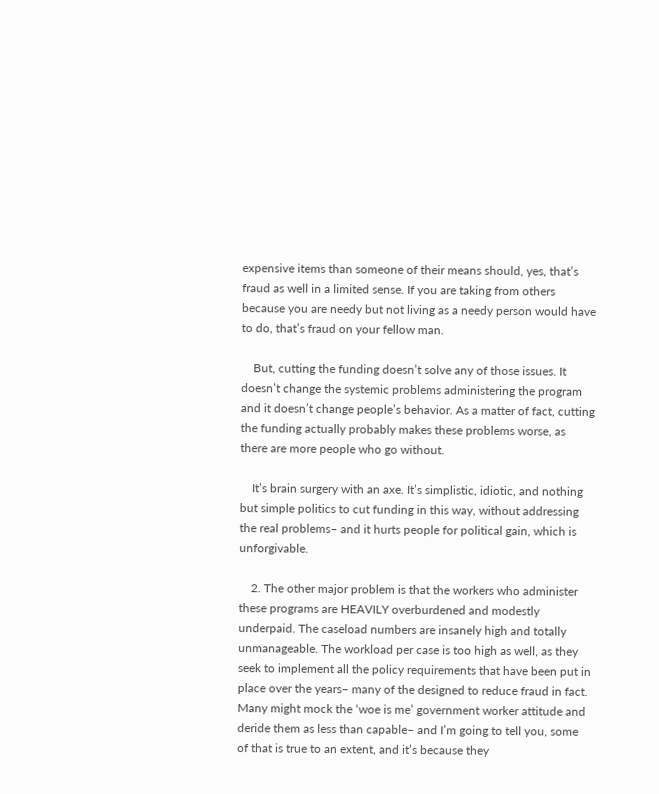expensive items than someone of their means should, yes, that’s fraud as well in a limited sense. If you are taking from others because you are needy but not living as a needy person would have to do, that’s fraud on your fellow man.

    But, cutting the funding doesn’t solve any of those issues. It doesn’t change the systemic problems administering the program and it doesn’t change people’s behavior. As a matter of fact, cutting the funding actually probably makes these problems worse, as there are more people who go without.

    It’s brain surgery with an axe. It’s simplistic, idiotic, and nothing but simple politics to cut funding in this way, without addressing the real problems– and it hurts people for political gain, which is unforgivable.

    2. The other major problem is that the workers who administer these programs are HEAVILY overburdened and modestly underpaid. The caseload numbers are insanely high and totally unmanageable. The workload per case is too high as well, as they seek to implement all the policy requirements that have been put in place over the years– many of the designed to reduce fraud in fact. Many might mock the ‘woe is me’ government worker attitude and deride them as less than capable– and I’m going to tell you, some of that is true to an extent, and it’s because they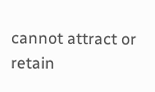cannot attract or retain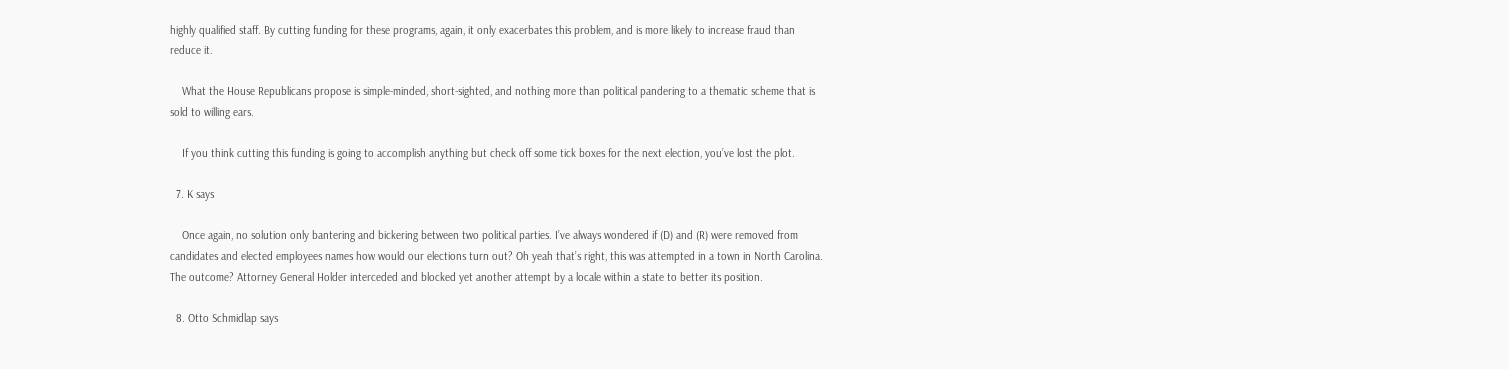highly qualified staff. By cutting funding for these programs, again, it only exacerbates this problem, and is more likely to increase fraud than reduce it.

    What the House Republicans propose is simple-minded, short-sighted, and nothing more than political pandering to a thematic scheme that is sold to willing ears.

    If you think cutting this funding is going to accomplish anything but check off some tick boxes for the next election, you’ve lost the plot.

  7. K says

    Once again, no solution only bantering and bickering between two political parties. I’ve always wondered if (D) and (R) were removed from candidates and elected employees names how would our elections turn out? Oh yeah that’s right, this was attempted in a town in North Carolina. The outcome? Attorney General Holder interceded and blocked yet another attempt by a locale within a state to better its position.

  8. Otto Schmidlap says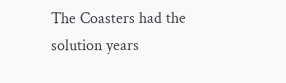The Coasters had the solution years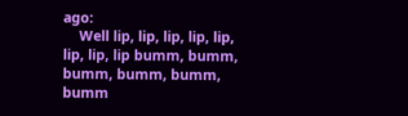ago:
    Well lip, lip, lip, lip, lip, lip, lip, lip bumm, bumm, bumm, bumm, bumm, bumm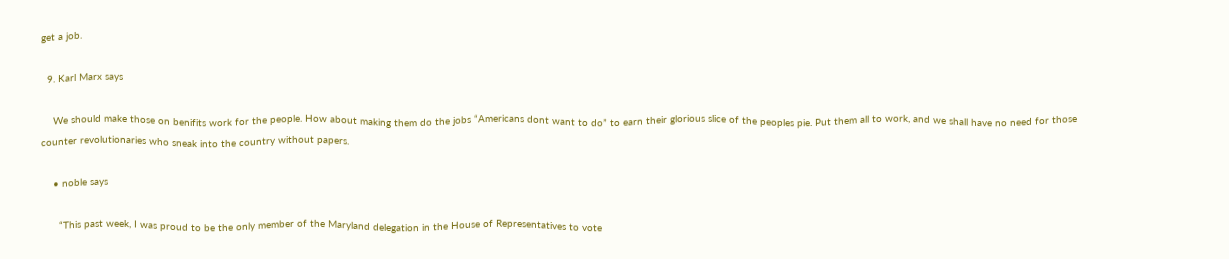get a job.

  9. Karl Marx says

    We should make those on benifits work for the people. How about making them do the jobs “Americans dont want to do” to earn their glorious slice of the peoples pie. Put them all to work, and we shall have no need for those counter revolutionaries who sneak into the country without papers.

    • noble says

      “This past week, I was proud to be the only member of the Maryland delegation in the House of Representatives to vote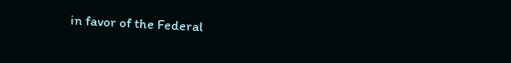in favor of the Federal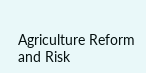Agriculture Reform and Risk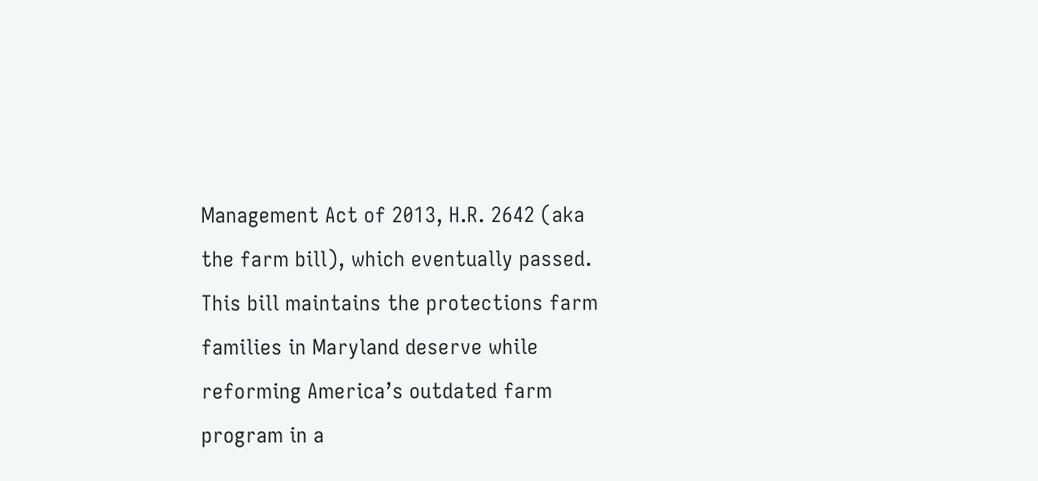Management Act of 2013, H.R. 2642 (aka the farm bill), which eventually passed. This bill maintains the protections farm families in Maryland deserve while reforming America’s outdated farm program in a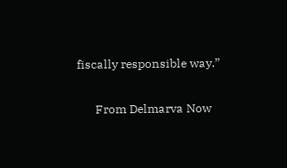fiscally responsible way.”

      From Delmarva Now